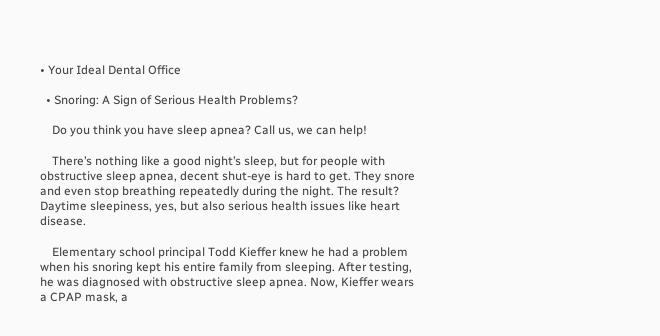• Your Ideal Dental Office

  • Snoring: A Sign of Serious Health Problems?

    Do you think you have sleep apnea? Call us, we can help!

    There’s nothing like a good night’s sleep, but for people with obstructive sleep apnea, decent shut-eye is hard to get. They snore and even stop breathing repeatedly during the night. The result? Daytime sleepiness, yes, but also serious health issues like heart disease.

    Elementary school principal Todd Kieffer knew he had a problem when his snoring kept his entire family from sleeping. After testing, he was diagnosed with obstructive sleep apnea. Now, Kieffer wears a CPAP mask, a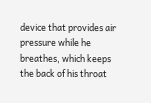device that provides air pressure while he breathes, which keeps the back of his throat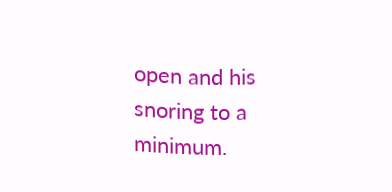open and his snoring to a minimum.